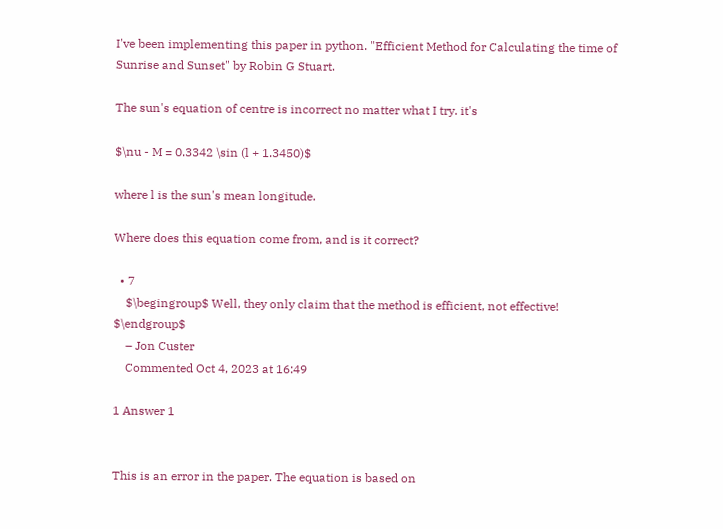I've been implementing this paper in python. "Efficient Method for Calculating the time of Sunrise and Sunset" by Robin G Stuart.

The sun's equation of centre is incorrect no matter what I try. it's

$\nu - M = 0.3342 \sin (l + 1.3450)$

where l is the sun's mean longitude.

Where does this equation come from, and is it correct?

  • 7
    $\begingroup$ Well, they only claim that the method is efficient, not effective! $\endgroup$
    – Jon Custer
    Commented Oct 4, 2023 at 16:49

1 Answer 1


This is an error in the paper. The equation is based on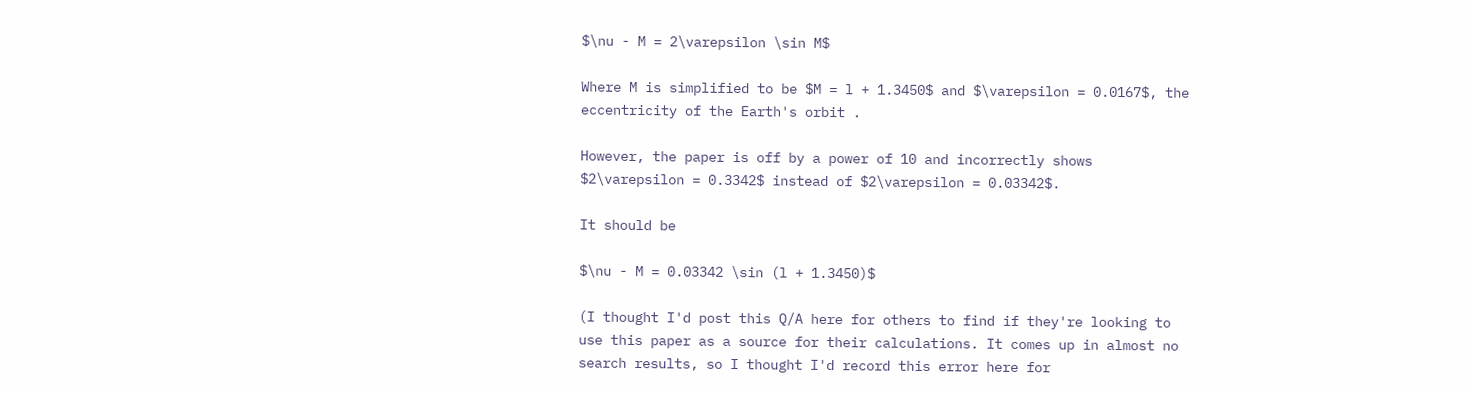$\nu - M = 2\varepsilon \sin M$

Where M is simplified to be $M = l + 1.3450$ and $\varepsilon = 0.0167$, the eccentricity of the Earth's orbit .

However, the paper is off by a power of 10 and incorrectly shows $2\varepsilon = 0.3342$ instead of $2\varepsilon = 0.03342$.

It should be

$\nu - M = 0.03342 \sin (l + 1.3450)$

(I thought I'd post this Q/A here for others to find if they're looking to use this paper as a source for their calculations. It comes up in almost no search results, so I thought I'd record this error here for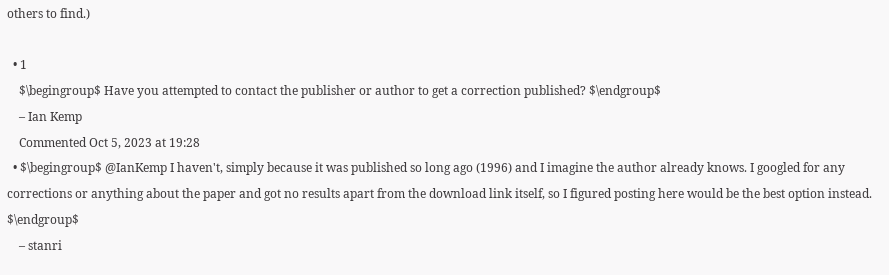others to find.)

  • 1
    $\begingroup$ Have you attempted to contact the publisher or author to get a correction published? $\endgroup$
    – Ian Kemp
    Commented Oct 5, 2023 at 19:28
  • $\begingroup$ @IanKemp I haven't, simply because it was published so long ago (1996) and I imagine the author already knows. I googled for any corrections or anything about the paper and got no results apart from the download link itself, so I figured posting here would be the best option instead. $\endgroup$
    – stanri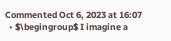Commented Oct 6, 2023 at 16:07
  • $\begingroup$ I imagine a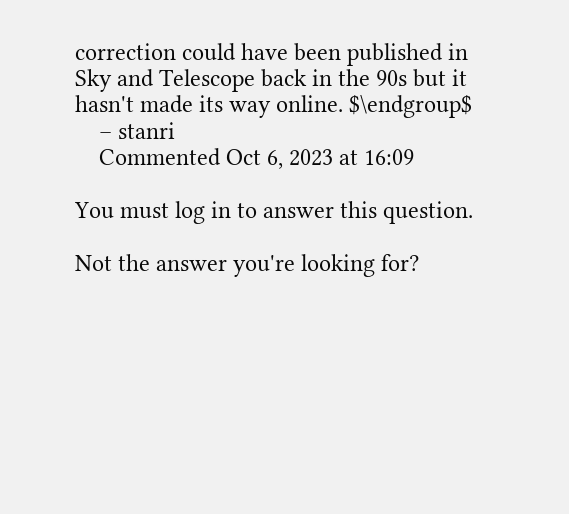correction could have been published in Sky and Telescope back in the 90s but it hasn't made its way online. $\endgroup$
    – stanri
    Commented Oct 6, 2023 at 16:09

You must log in to answer this question.

Not the answer you're looking for?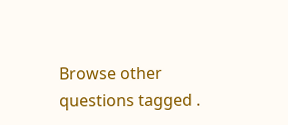Browse other questions tagged .